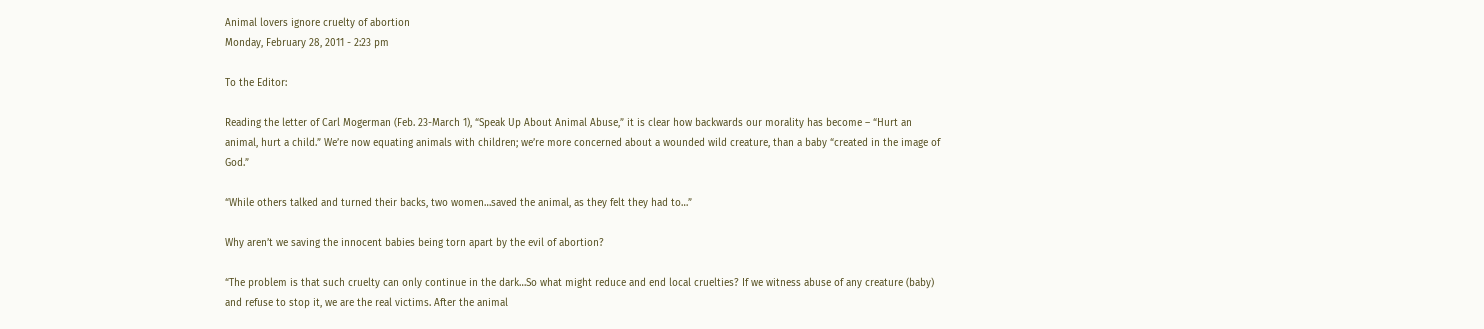Animal lovers ignore cruelty of abortion
Monday, February 28, 2011 - 2:23 pm

To the Editor:

Reading the letter of Carl Mogerman (Feb. 23-March 1), “Speak Up About Animal Abuse,” it is clear how backwards our morality has become – “Hurt an animal, hurt a child.” We’re now equating animals with children; we’re more concerned about a wounded wild creature, than a baby “created in the image of God.”

“While others talked and turned their backs, two women…saved the animal, as they felt they had to…”

Why aren’t we saving the innocent babies being torn apart by the evil of abortion?

“The problem is that such cruelty can only continue in the dark…So what might reduce and end local cruelties? If we witness abuse of any creature (baby) and refuse to stop it, we are the real victims. After the animal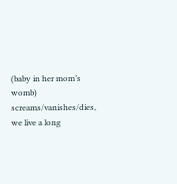(baby in her mom’s womb) screams/vanishes/dies, we live a long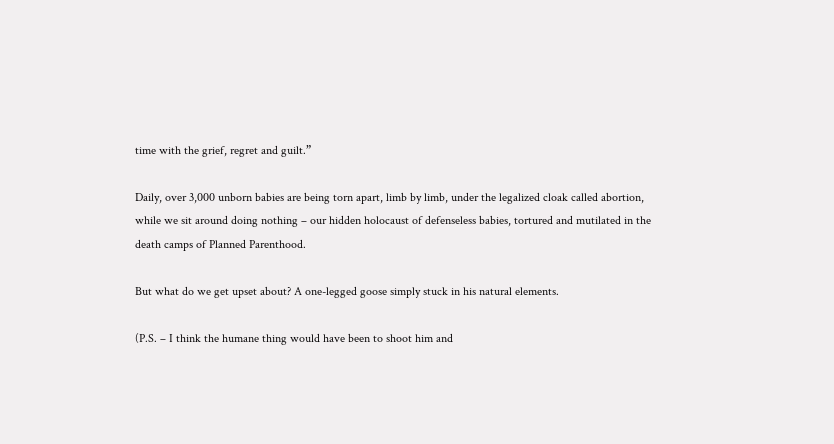time with the grief, regret and guilt.”

Daily, over 3,000 unborn babies are being torn apart, limb by limb, under the legalized cloak called abortion, while we sit around doing nothing – our hidden holocaust of defenseless babies, tortured and mutilated in the death camps of Planned Parenthood.

But what do we get upset about? A one-legged goose simply stuck in his natural elements.

(P.S. – I think the humane thing would have been to shoot him and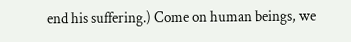end his suffering.) Come on human beings, we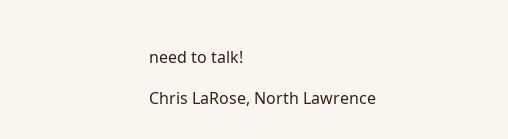need to talk!

Chris LaRose, North Lawrence